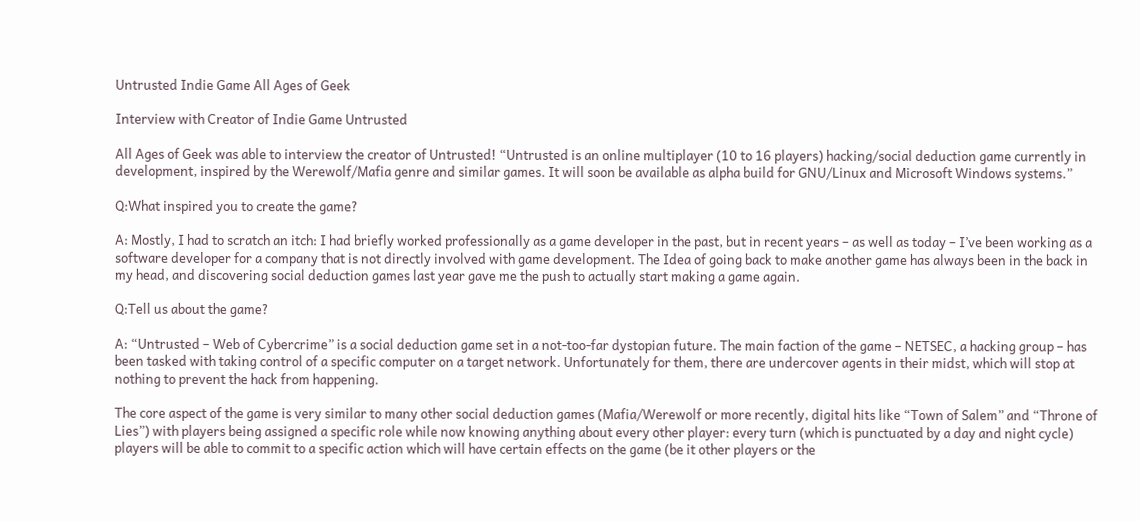Untrusted Indie Game All Ages of Geek

Interview with Creator of Indie Game Untrusted

All Ages of Geek was able to interview the creator of Untrusted! “Untrusted is an online multiplayer (10 to 16 players) hacking/social deduction game currently in development, inspired by the Werewolf/Mafia genre and similar games. It will soon be available as alpha build for GNU/Linux and Microsoft Windows systems.”

Q:What inspired you to create the game?

A: Mostly, I had to scratch an itch: I had briefly worked professionally as a game developer in the past, but in recent years – as well as today – I’ve been working as a software developer for a company that is not directly involved with game development. The Idea of going back to make another game has always been in the back in my head, and discovering social deduction games last year gave me the push to actually start making a game again.

Q:Tell us about the game?

A: “Untrusted – Web of Cybercrime” is a social deduction game set in a not-too-far dystopian future. The main faction of the game – NETSEC, a hacking group – has been tasked with taking control of a specific computer on a target network. Unfortunately for them, there are undercover agents in their midst, which will stop at nothing to prevent the hack from happening.

The core aspect of the game is very similar to many other social deduction games (Mafia/Werewolf or more recently, digital hits like “Town of Salem” and “Throne of Lies”) with players being assigned a specific role while now knowing anything about every other player: every turn (which is punctuated by a day and night cycle) players will be able to commit to a specific action which will have certain effects on the game (be it other players or the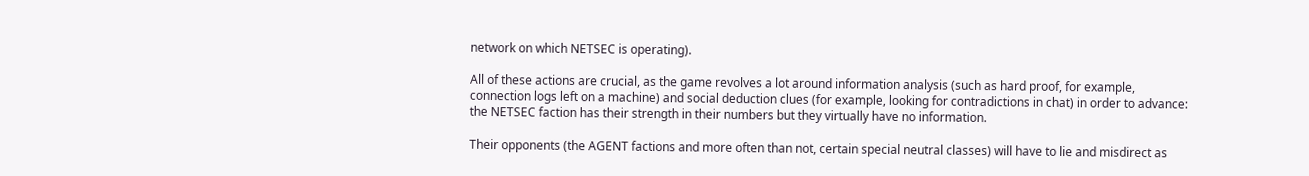network on which NETSEC is operating).

All of these actions are crucial, as the game revolves a lot around information analysis (such as hard proof, for example, connection logs left on a machine) and social deduction clues (for example, looking for contradictions in chat) in order to advance: the NETSEC faction has their strength in their numbers but they virtually have no information.

Their opponents (the AGENT factions and more often than not, certain special neutral classes) will have to lie and misdirect as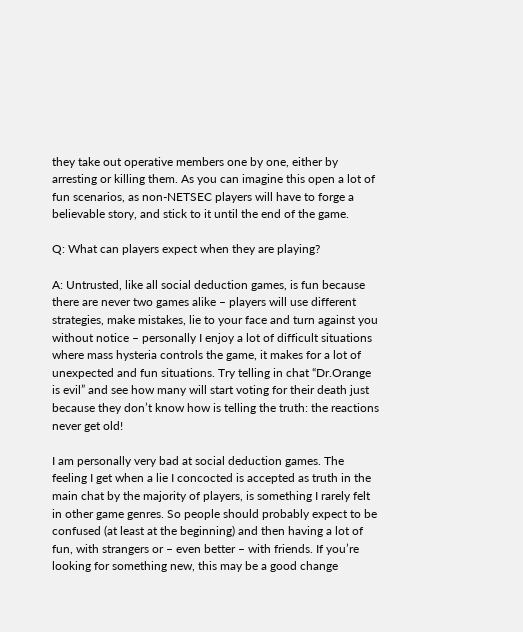they take out operative members one by one, either by arresting or killing them. As you can imagine this open a lot of fun scenarios, as non-NETSEC players will have to forge a believable story, and stick to it until the end of the game.

Q: What can players expect when they are playing?

A: Untrusted, like all social deduction games, is fun because there are never two games alike – players will use different strategies, make mistakes, lie to your face and turn against you without notice – personally I enjoy a lot of difficult situations where mass hysteria controls the game, it makes for a lot of unexpected and fun situations. Try telling in chat “Dr.Orange is evil” and see how many will start voting for their death just because they don’t know how is telling the truth: the reactions never get old!

I am personally very bad at social deduction games. The feeling I get when a lie I concocted is accepted as truth in the main chat by the majority of players, is something I rarely felt in other game genres. So people should probably expect to be confused (at least at the beginning) and then having a lot of fun, with strangers or – even better – with friends. If you’re looking for something new, this may be a good change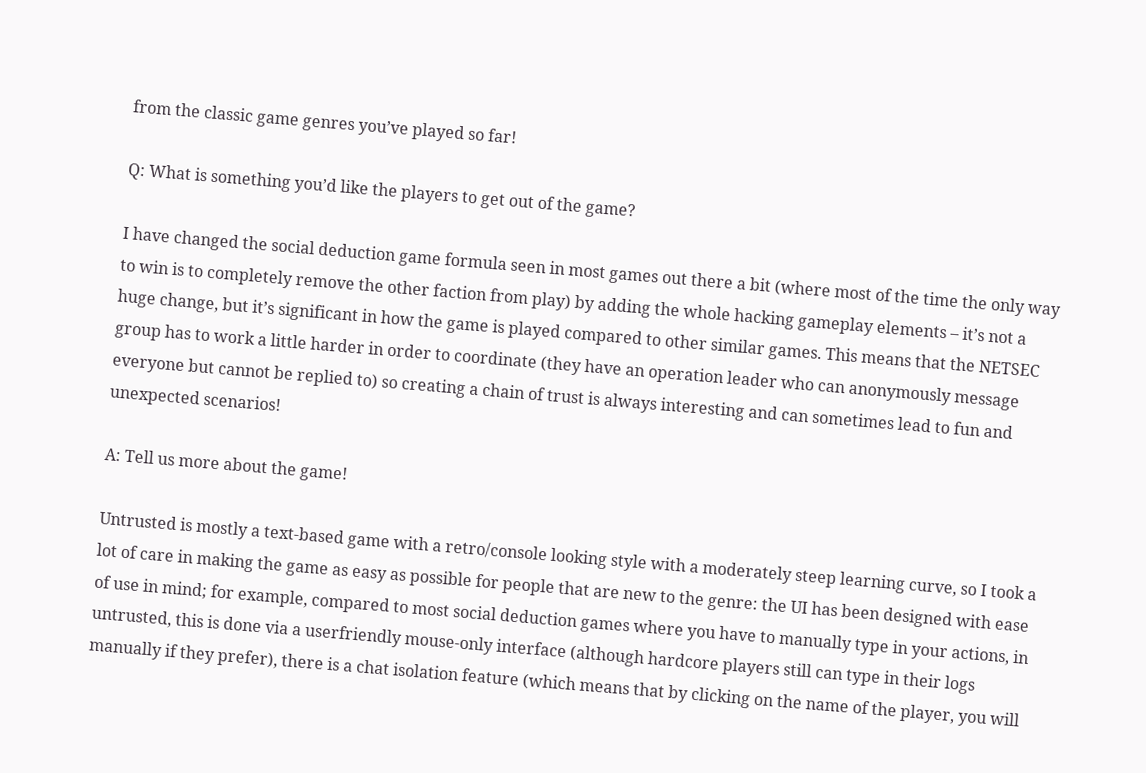from the classic game genres you’ve played so far!

Q: What is something you’d like the players to get out of the game?

I have changed the social deduction game formula seen in most games out there a bit (where most of the time the only way to win is to completely remove the other faction from play) by adding the whole hacking gameplay elements – it’s not a huge change, but it’s significant in how the game is played compared to other similar games. This means that the NETSEC group has to work a little harder in order to coordinate (they have an operation leader who can anonymously message everyone but cannot be replied to) so creating a chain of trust is always interesting and can sometimes lead to fun and unexpected scenarios!

A: Tell us more about the game!

Untrusted is mostly a text-based game with a retro/console looking style with a moderately steep learning curve, so I took a lot of care in making the game as easy as possible for people that are new to the genre: the UI has been designed with ease of use in mind; for example, compared to most social deduction games where you have to manually type in your actions, in untrusted, this is done via a userfriendly mouse-only interface (although hardcore players still can type in their logs manually if they prefer), there is a chat isolation feature (which means that by clicking on the name of the player, you will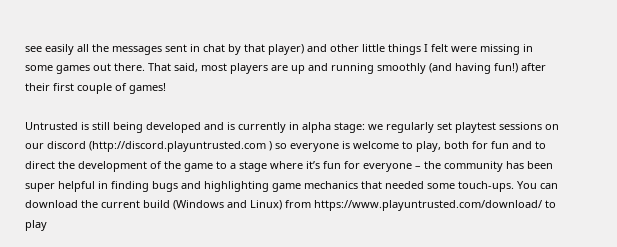see easily all the messages sent in chat by that player) and other little things I felt were missing in some games out there. That said, most players are up and running smoothly (and having fun!) after their first couple of games!

Untrusted is still being developed and is currently in alpha stage: we regularly set playtest sessions on our discord (http://discord.playuntrusted.com ) so everyone is welcome to play, both for fun and to direct the development of the game to a stage where it’s fun for everyone – the community has been super helpful in finding bugs and highlighting game mechanics that needed some touch-ups. You can download the current build (Windows and Linux) from https://www.playuntrusted.com/download/ to play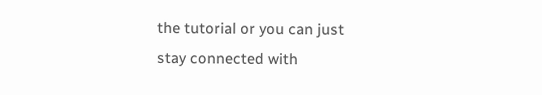the tutorial or you can just stay connected with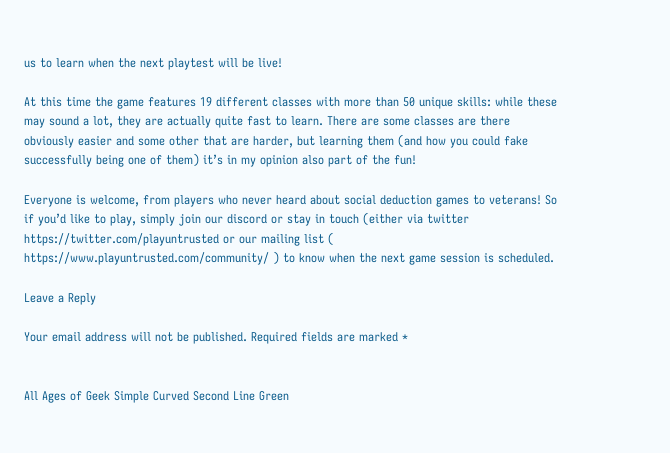us to learn when the next playtest will be live!

At this time the game features 19 different classes with more than 50 unique skills: while these may sound a lot, they are actually quite fast to learn. There are some classes are there obviously easier and some other that are harder, but learning them (and how you could fake successfully being one of them) it’s in my opinion also part of the fun!

Everyone is welcome, from players who never heard about social deduction games to veterans! So if you’d like to play, simply join our discord or stay in touch (either via twitter https://twitter.com/playuntrusted or our mailing list ( https://www.playuntrusted.com/community/ ) to know when the next game session is scheduled.

Leave a Reply

Your email address will not be published. Required fields are marked *


All Ages of Geek Simple Curved Second Line Green